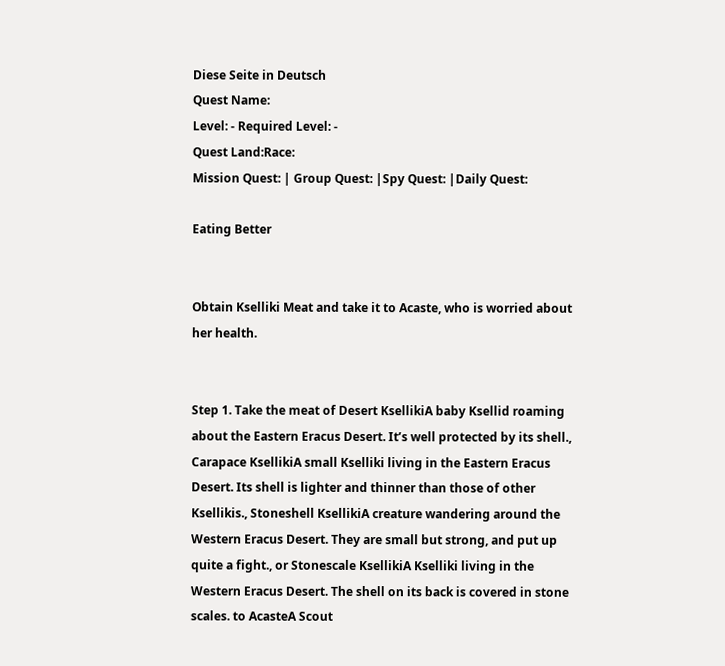Diese Seite in Deutsch
Quest Name:
Level: - Required Level: -
Quest Land:Race:
Mission Quest: | Group Quest: |Spy Quest: |Daily Quest:

Eating Better


Obtain Kselliki Meat and take it to Acaste, who is worried about her health.


Step 1. Take the meat of Desert KsellikiA baby Ksellid roaming about the Eastern Eracus Desert. It’s well protected by its shell., Carapace KsellikiA small Kselliki living in the Eastern Eracus Desert. Its shell is lighter and thinner than those of other Ksellikis., Stoneshell KsellikiA creature wandering around the Western Eracus Desert. They are small but strong, and put up quite a fight., or Stonescale KsellikiA Kselliki living in the Western Eracus Desert. The shell on its back is covered in stone scales. to AcasteA Scout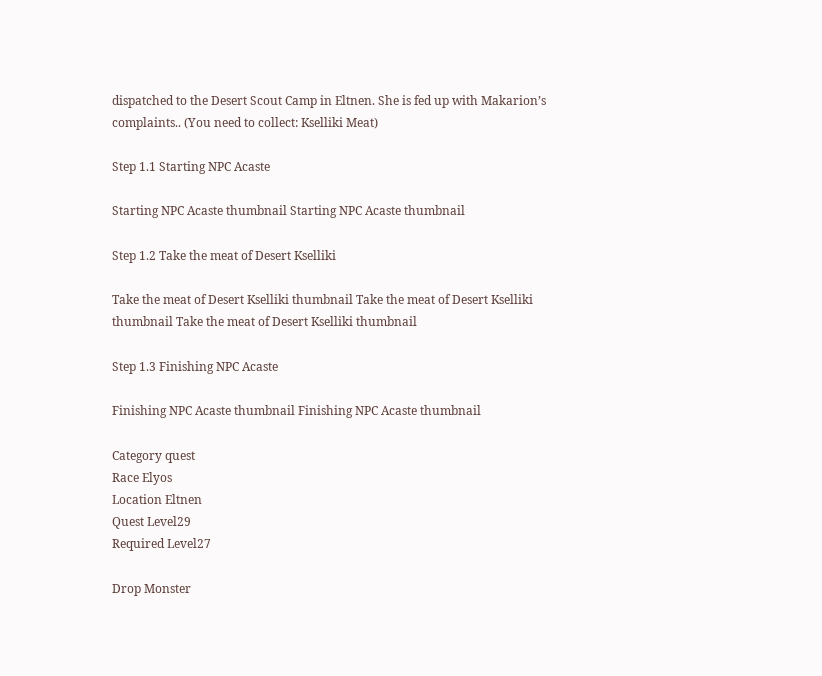dispatched to the Desert Scout Camp in Eltnen. She is fed up with Makarion’s complaints.. (You need to collect: Kselliki Meat)

Step 1.1 Starting NPC Acaste

Starting NPC Acaste thumbnail Starting NPC Acaste thumbnail

Step 1.2 Take the meat of Desert Kselliki

Take the meat of Desert Kselliki thumbnail Take the meat of Desert Kselliki thumbnail Take the meat of Desert Kselliki thumbnail

Step 1.3 Finishing NPC Acaste

Finishing NPC Acaste thumbnail Finishing NPC Acaste thumbnail

Category quest
Race Elyos
Location Eltnen
Quest Level29
Required Level27

Drop Monster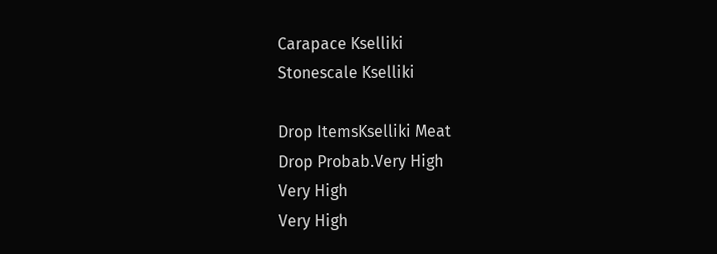Carapace Kselliki
Stonescale Kselliki

Drop ItemsKselliki Meat
Drop Probab.Very High
Very High
Very High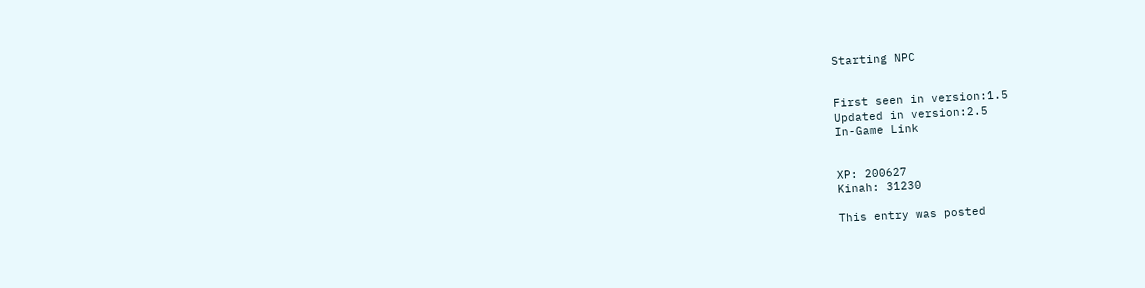Starting NPC


First seen in version:1.5
Updated in version:2.5
In-Game Link


XP: 200627
Kinah: 31230

This entry was posted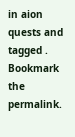in aion quests and tagged . Bookmark the permalink.